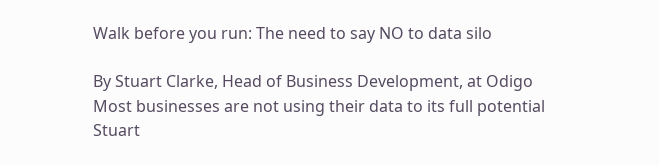Walk before you run: The need to say NO to data silo

By Stuart Clarke, Head of Business Development, at Odigo
Most businesses are not using their data to its full potential
Stuart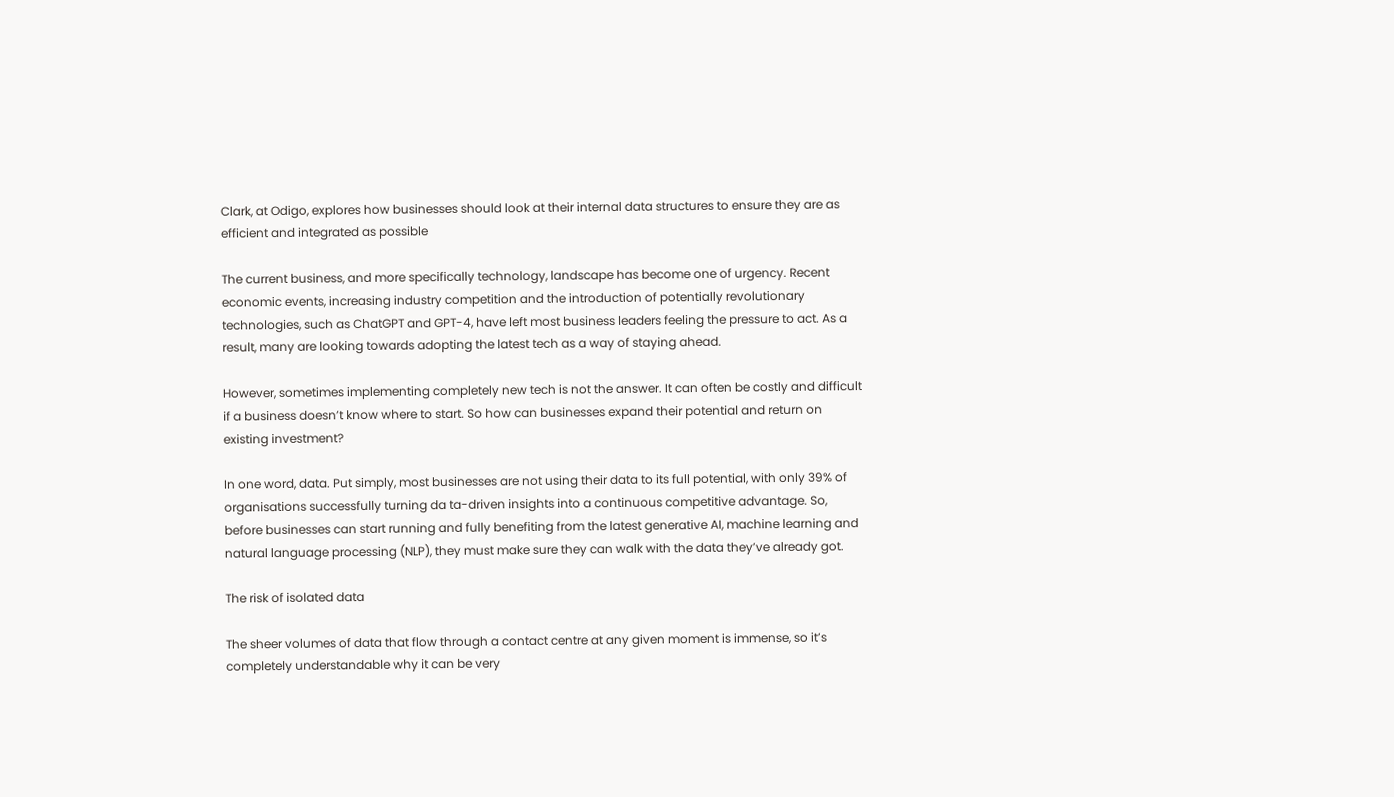Clark, at Odigo, explores how businesses should look at their internal data structures to ensure they are as efficient and integrated as possible

The current business, and more specifically technology, landscape has become one of urgency. Recent economic events, increasing industry competition and the introduction of potentially revolutionary technologies, such as ChatGPT and GPT-4, have left most business leaders feeling the pressure to act. As a result, many are looking towards adopting the latest tech as a way of staying ahead.

However, sometimes implementing completely new tech is not the answer. It can often be costly and difficult if a business doesn’t know where to start. So how can businesses expand their potential and return on existing investment?

In one word, data. Put simply, most businesses are not using their data to its full potential, with only 39% of organisations successfully turning da ta-driven insights into a continuous competitive advantage. So, before businesses can start running and fully benefiting from the latest generative AI, machine learning and natural language processing (NLP), they must make sure they can walk with the data they’ve already got.

The risk of isolated data

The sheer volumes of data that flow through a contact centre at any given moment is immense, so it’s completely understandable why it can be very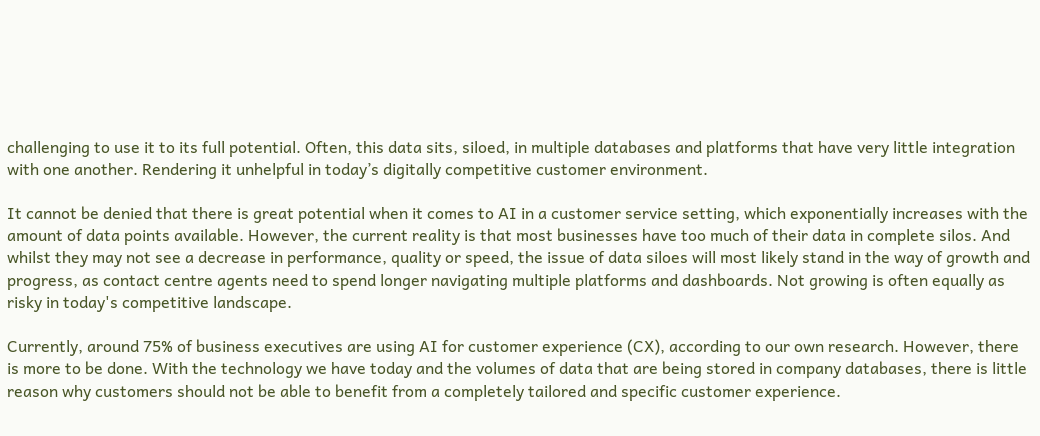challenging to use it to its full potential. Often, this data sits, siloed, in multiple databases and platforms that have very little integration with one another. Rendering it unhelpful in today’s digitally competitive customer environment.

It cannot be denied that there is great potential when it comes to AI in a customer service setting, which exponentially increases with the amount of data points available. However, the current reality is that most businesses have too much of their data in complete silos. And whilst they may not see a decrease in performance, quality or speed, the issue of data siloes will most likely stand in the way of growth and progress, as contact centre agents need to spend longer navigating multiple platforms and dashboards. Not growing is often equally as risky in today's competitive landscape.

Currently, around 75% of business executives are using AI for customer experience (CX), according to our own research. However, there is more to be done. With the technology we have today and the volumes of data that are being stored in company databases, there is little reason why customers should not be able to benefit from a completely tailored and specific customer experience.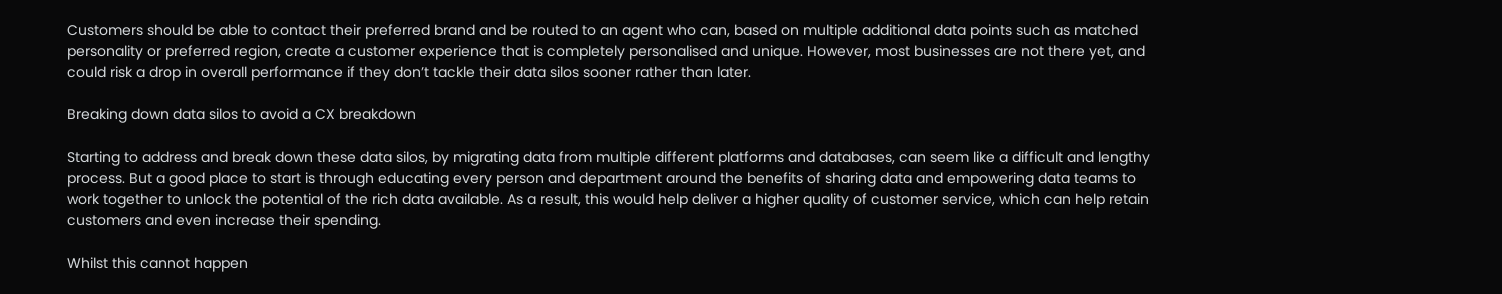Customers should be able to contact their preferred brand and be routed to an agent who can, based on multiple additional data points such as matched personality or preferred region, create a customer experience that is completely personalised and unique. However, most businesses are not there yet, and could risk a drop in overall performance if they don’t tackle their data silos sooner rather than later.

Breaking down data silos to avoid a CX breakdown

Starting to address and break down these data silos, by migrating data from multiple different platforms and databases, can seem like a difficult and lengthy process. But a good place to start is through educating every person and department around the benefits of sharing data and empowering data teams to work together to unlock the potential of the rich data available. As a result, this would help deliver a higher quality of customer service, which can help retain customers and even increase their spending.

Whilst this cannot happen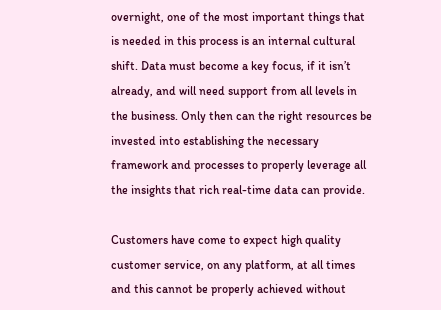overnight, one of the most important things that is needed in this process is an internal cultural shift. Data must become a key focus, if it isn’t already, and will need support from all levels in the business. Only then can the right resources be invested into establishing the necessary framework and processes to properly leverage all the insights that rich real-time data can provide.

Customers have come to expect high quality customer service, on any platform, at all times and this cannot be properly achieved without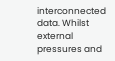interconnected data. Whilst external pressures and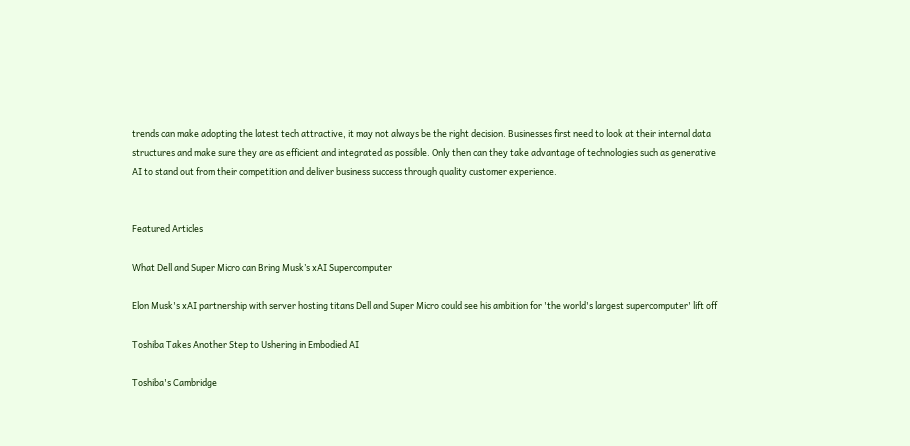trends can make adopting the latest tech attractive, it may not always be the right decision. Businesses first need to look at their internal data structures and make sure they are as efficient and integrated as possible. Only then can they take advantage of technologies such as generative AI to stand out from their competition and deliver business success through quality customer experience.


Featured Articles

What Dell and Super Micro can Bring Musk’s xAI Supercomputer

Elon Musk's xAI partnership with server hosting titans Dell and Super Micro could see his ambition for 'the world's largest supercomputer' lift off

Toshiba Takes Another Step to Ushering in Embodied AI

Toshiba's Cambridge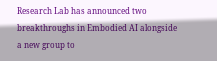Research Lab has announced two breakthroughs in Embodied AI alongside a new group to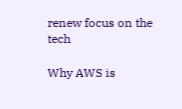renew focus on the tech

Why AWS is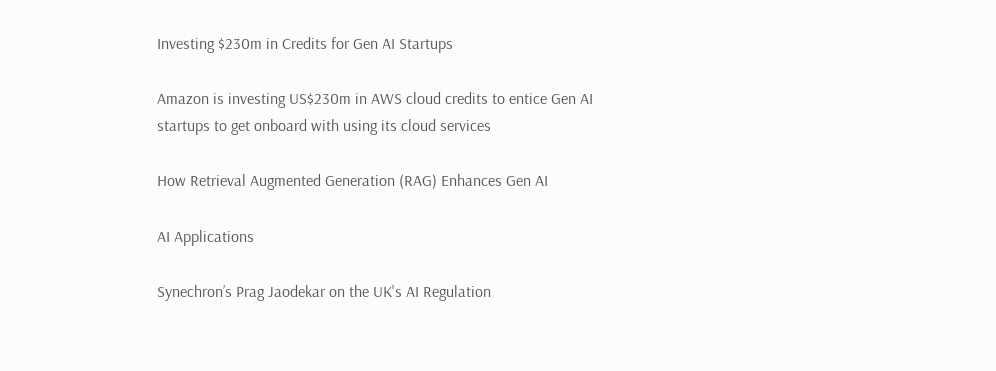Investing $230m in Credits for Gen AI Startups

Amazon is investing US$230m in AWS cloud credits to entice Gen AI startups to get onboard with using its cloud services

How Retrieval Augmented Generation (RAG) Enhances Gen AI

AI Applications

Synechron’s Prag Jaodekar on the UK's AI Regulation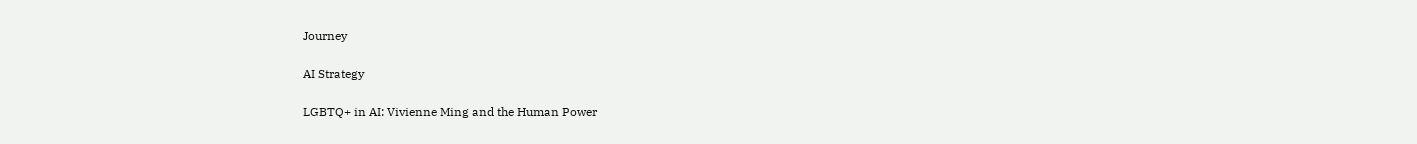Journey

AI Strategy

LGBTQ+ in AI: Vivienne Ming and the Human Power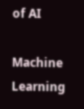of AI

Machine Learning